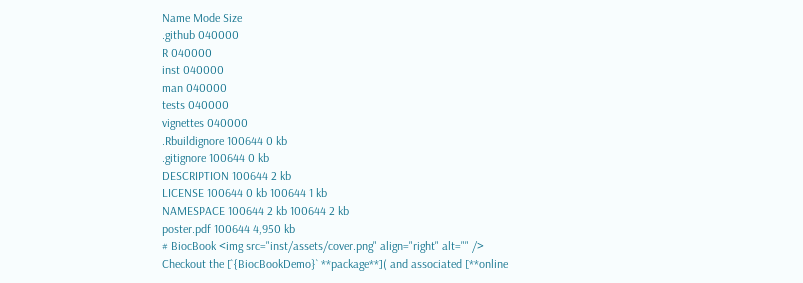Name Mode Size
.github 040000
R 040000
inst 040000
man 040000
tests 040000
vignettes 040000
.Rbuildignore 100644 0 kb
.gitignore 100644 0 kb
DESCRIPTION 100644 2 kb
LICENSE 100644 0 kb 100644 1 kb
NAMESPACE 100644 2 kb 100644 2 kb
poster.pdf 100644 4,950 kb
# BiocBook <img src="inst/assets/cover.png" align="right" alt="" /> Checkout the [`{BiocBookDemo}` **package**]( and associated [**online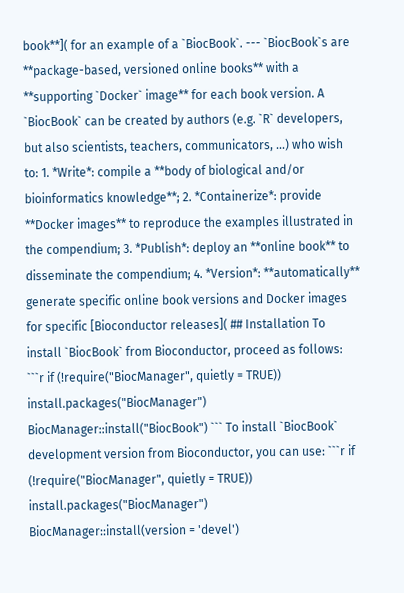book**]( for an example of a `BiocBook`. --- `BiocBook`s are **package-based, versioned online books** with a **supporting `Docker` image** for each book version. A `BiocBook` can be created by authors (e.g. `R` developers, but also scientists, teachers, communicators, ...) who wish to: 1. *Write*: compile a **body of biological and/or bioinformatics knowledge**; 2. *Containerize*: provide **Docker images** to reproduce the examples illustrated in the compendium; 3. *Publish*: deploy an **online book** to disseminate the compendium; 4. *Version*: **automatically** generate specific online book versions and Docker images for specific [Bioconductor releases]( ## Installation To install `BiocBook` from Bioconductor, proceed as follows: ```r if (!require("BiocManager", quietly = TRUE)) install.packages("BiocManager") BiocManager::install("BiocBook") ``` To install `BiocBook` development version from Bioconductor, you can use: ```r if (!require("BiocManager", quietly = TRUE)) install.packages("BiocManager") BiocManager::install(version = 'devel')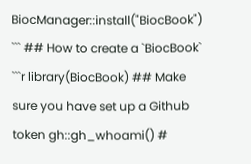BiocManager::install("BiocBook") ``` ## How to create a `BiocBook` ```r library(BiocBook) ## Make sure you have set up a Github token gh::gh_whoami() #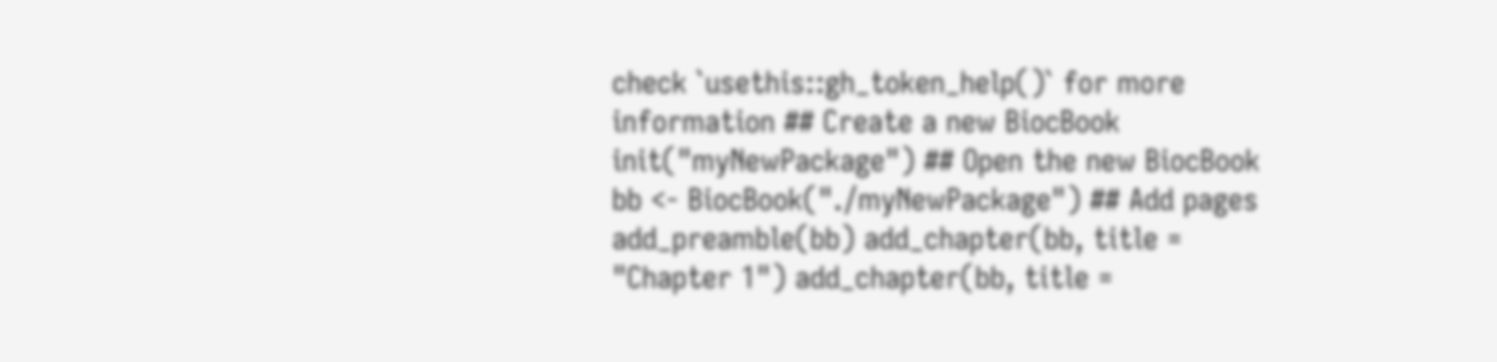check `usethis::gh_token_help()` for more information ## Create a new BiocBook init("myNewPackage") ## Open the new BiocBook bb <- BiocBook("./myNewPackage") ## Add pages add_preamble(bb) add_chapter(bb, title = "Chapter 1") add_chapter(bb, title =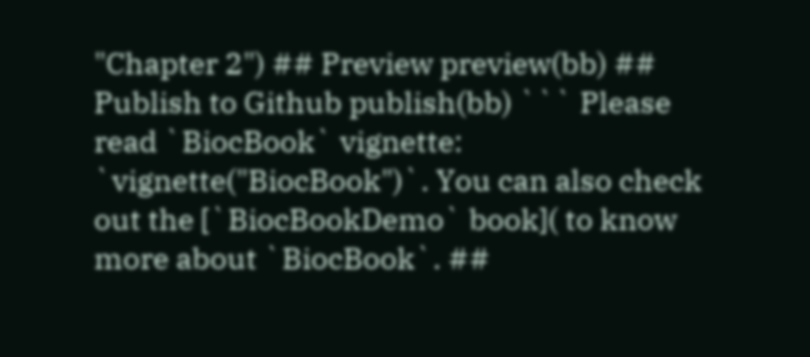"Chapter 2") ## Preview preview(bb) ## Publish to Github publish(bb) ``` Please read `BiocBook` vignette: `vignette("BiocBook")`. You can also check out the [`BiocBookDemo` book]( to know more about `BiocBook`. ##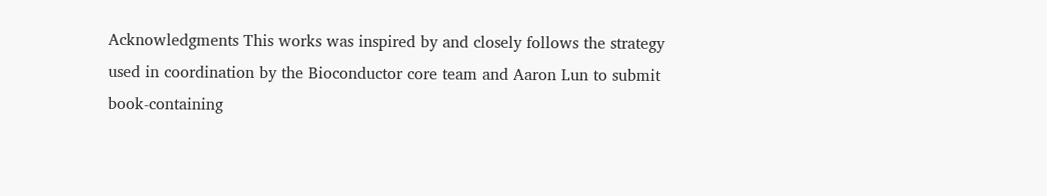Acknowledgments This works was inspired by and closely follows the strategy used in coordination by the Bioconductor core team and Aaron Lun to submit book-containing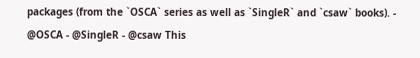packages (from the `OSCA` series as well as `SingleR` and `csaw` books). - @OSCA - @SingleR - @csaw This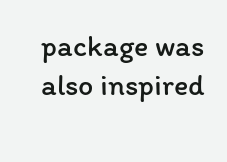package was also inspired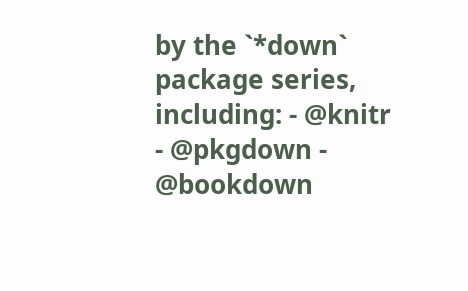by the `*down` package series, including: - @knitr - @pkgdown - @bookdown